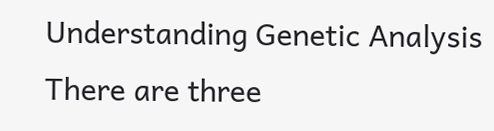Understanding Genetic Analysis
There are three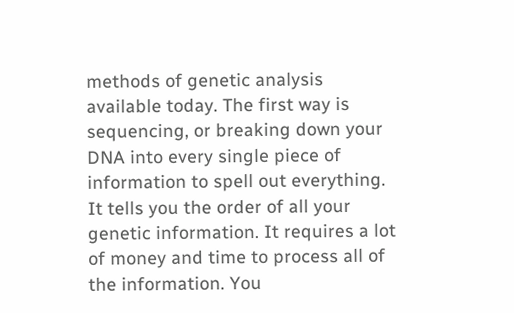methods of genetic analysis available today. The first way is sequencing, or breaking down your DNA into every single piece of information to spell out everything. It tells you the order of all your genetic information. It requires a lot of money and time to process all of the information. You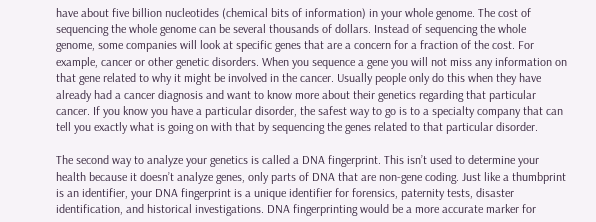have about five billion nucleotides (chemical bits of information) in your whole genome. The cost of sequencing the whole genome can be several thousands of dollars. Instead of sequencing the whole genome, some companies will look at specific genes that are a concern for a fraction of the cost. For example, cancer or other genetic disorders. When you sequence a gene you will not miss any information on that gene related to why it might be involved in the cancer. Usually people only do this when they have already had a cancer diagnosis and want to know more about their genetics regarding that particular cancer. If you know you have a particular disorder, the safest way to go is to a specialty company that can tell you exactly what is going on with that by sequencing the genes related to that particular disorder.

The second way to analyze your genetics is called a DNA fingerprint. This isn’t used to determine your health because it doesn’t analyze genes, only parts of DNA that are non-gene coding. Just like a thumbprint is an identifier, your DNA fingerprint is a unique identifier for forensics, paternity tests, disaster identification, and historical investigations. DNA fingerprinting would be a more accurate marker for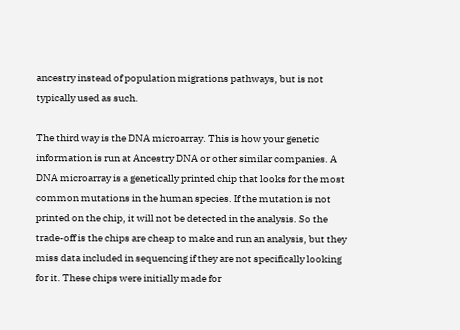ancestry instead of population migrations pathways, but is not typically used as such.

The third way is the DNA microarray. This is how your genetic information is run at Ancestry DNA or other similar companies. A DNA microarray is a genetically printed chip that looks for the most common mutations in the human species. If the mutation is not printed on the chip, it will not be detected in the analysis. So the trade-off is the chips are cheap to make and run an analysis, but they miss data included in sequencing if they are not specifically looking for it. These chips were initially made for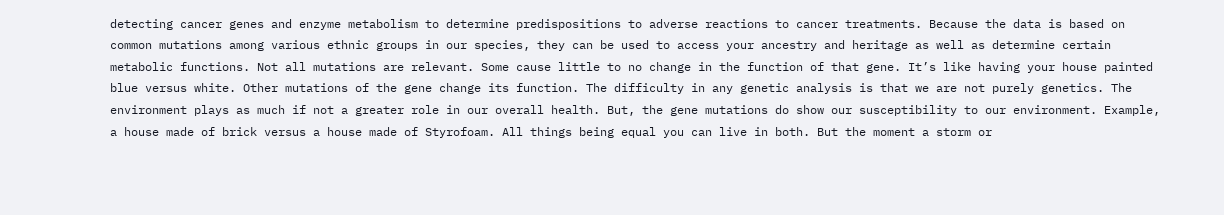detecting cancer genes and enzyme metabolism to determine predispositions to adverse reactions to cancer treatments. Because the data is based on common mutations among various ethnic groups in our species, they can be used to access your ancestry and heritage as well as determine certain metabolic functions. Not all mutations are relevant. Some cause little to no change in the function of that gene. It’s like having your house painted blue versus white. Other mutations of the gene change its function. The difficulty in any genetic analysis is that we are not purely genetics. The environment plays as much if not a greater role in our overall health. But, the gene mutations do show our susceptibility to our environment. Example, a house made of brick versus a house made of Styrofoam. All things being equal you can live in both. But the moment a storm or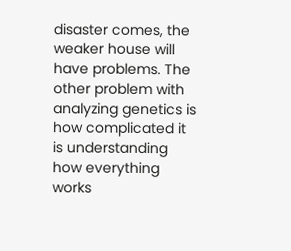disaster comes, the weaker house will have problems. The other problem with analyzing genetics is how complicated it is understanding how everything works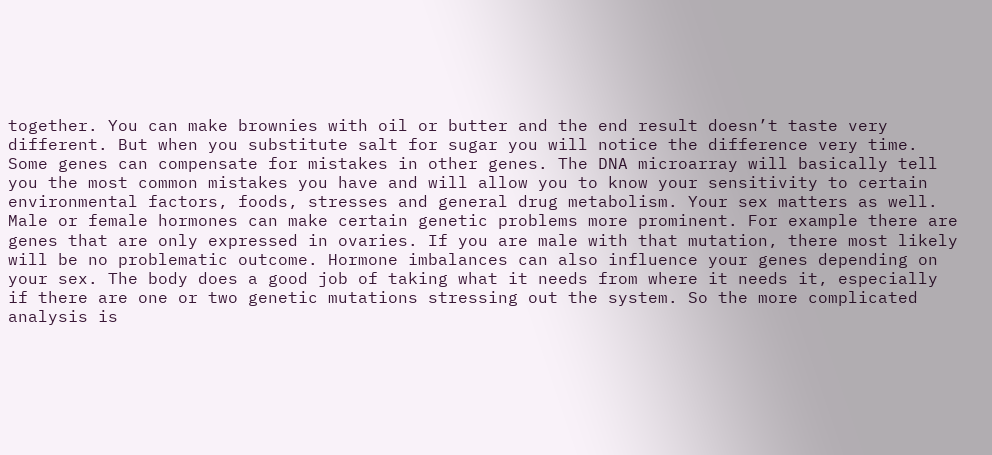together. You can make brownies with oil or butter and the end result doesn’t taste very different. But when you substitute salt for sugar you will notice the difference very time. Some genes can compensate for mistakes in other genes. The DNA microarray will basically tell you the most common mistakes you have and will allow you to know your sensitivity to certain environmental factors, foods, stresses and general drug metabolism. Your sex matters as well. Male or female hormones can make certain genetic problems more prominent. For example there are genes that are only expressed in ovaries. If you are male with that mutation, there most likely will be no problematic outcome. Hormone imbalances can also influence your genes depending on your sex. The body does a good job of taking what it needs from where it needs it, especially if there are one or two genetic mutations stressing out the system. So the more complicated analysis is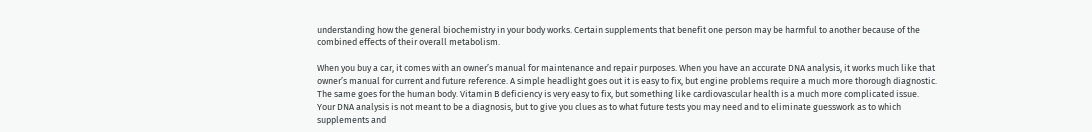understanding how the general biochemistry in your body works. Certain supplements that benefit one person may be harmful to another because of the combined effects of their overall metabolism.

When you buy a car, it comes with an owner’s manual for maintenance and repair purposes. When you have an accurate DNA analysis, it works much like that owner’s manual for current and future reference. A simple headlight goes out it is easy to fix, but engine problems require a much more thorough diagnostic. The same goes for the human body. Vitamin B deficiency is very easy to fix, but something like cardiovascular health is a much more complicated issue.
Your DNA analysis is not meant to be a diagnosis, but to give you clues as to what future tests you may need and to eliminate guesswork as to which supplements and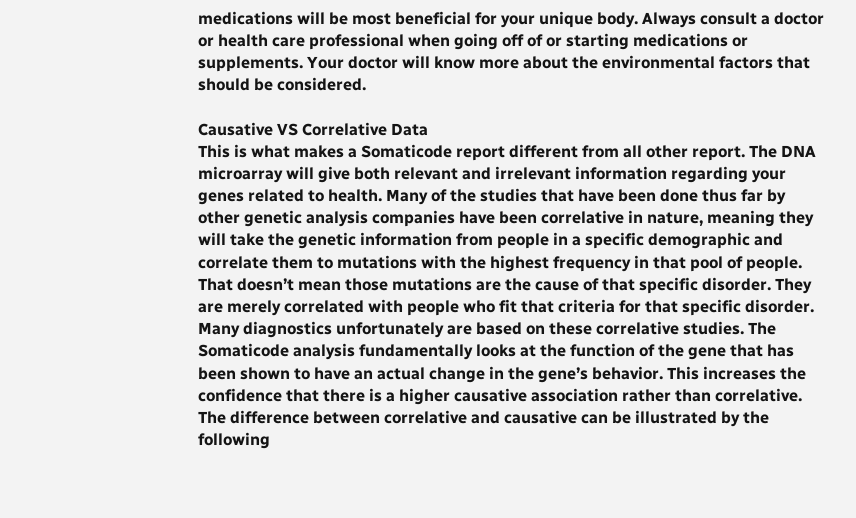medications will be most beneficial for your unique body. Always consult a doctor or health care professional when going off of or starting medications or supplements. Your doctor will know more about the environmental factors that should be considered.

Causative VS Correlative Data
This is what makes a Somaticode report different from all other report. The DNA microarray will give both relevant and irrelevant information regarding your genes related to health. Many of the studies that have been done thus far by other genetic analysis companies have been correlative in nature, meaning they will take the genetic information from people in a specific demographic and correlate them to mutations with the highest frequency in that pool of people. That doesn’t mean those mutations are the cause of that specific disorder. They are merely correlated with people who fit that criteria for that specific disorder. Many diagnostics unfortunately are based on these correlative studies. The Somaticode analysis fundamentally looks at the function of the gene that has been shown to have an actual change in the gene’s behavior. This increases the confidence that there is a higher causative association rather than correlative. The difference between correlative and causative can be illustrated by the following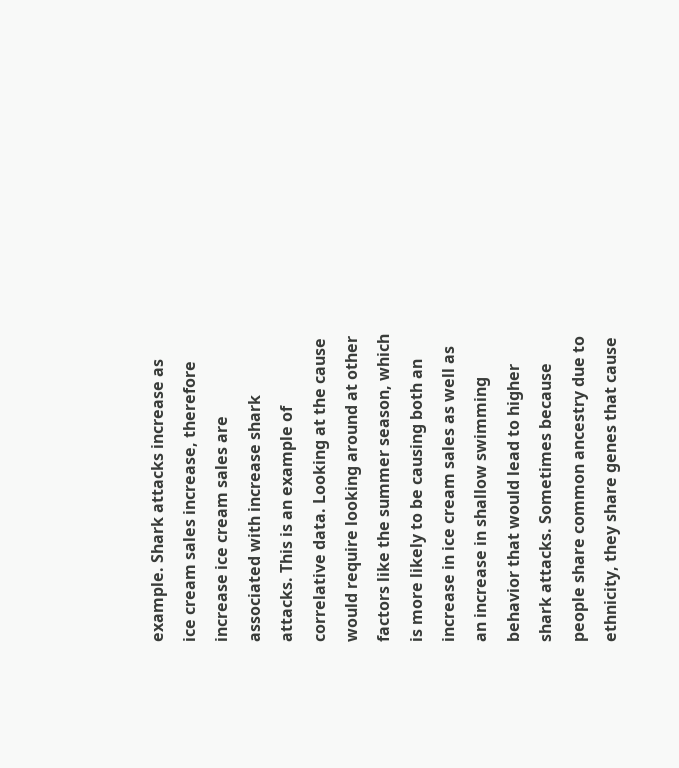example. Shark attacks increase as ice cream sales increase, therefore increase ice cream sales are associated with increase shark attacks. This is an example of correlative data. Looking at the cause would require looking around at other factors like the summer season, which is more likely to be causing both an increase in ice cream sales as well as an increase in shallow swimming behavior that would lead to higher shark attacks. Sometimes because people share common ancestry due to ethnicity, they share genes that cause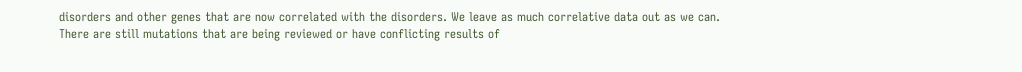disorders and other genes that are now correlated with the disorders. We leave as much correlative data out as we can. There are still mutations that are being reviewed or have conflicting results of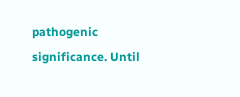pathogenic significance. Until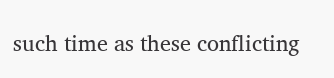such time as these conflicting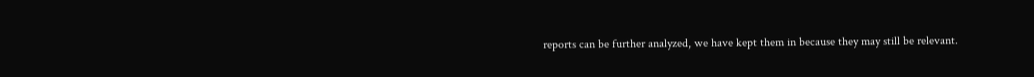reports can be further analyzed, we have kept them in because they may still be relevant.